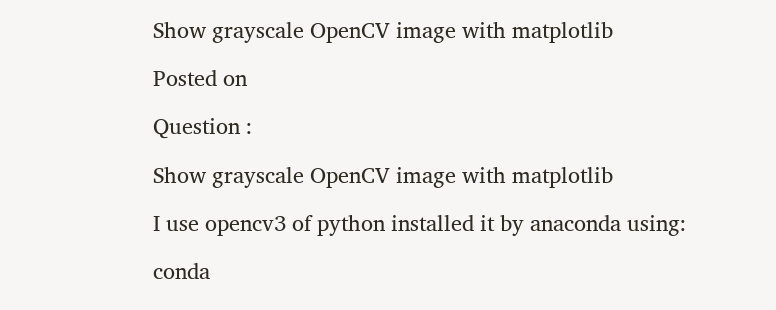Show grayscale OpenCV image with matplotlib

Posted on

Question :

Show grayscale OpenCV image with matplotlib

I use opencv3 of python installed it by anaconda using:

conda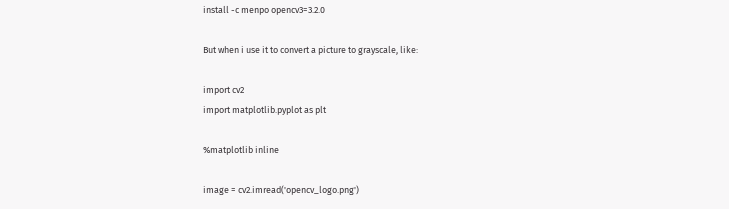install -c menpo opencv3=3.2.0

But when i use it to convert a picture to grayscale, like:

import cv2
import matplotlib.pyplot as plt

%matplotlib inline

image = cv2.imread('opencv_logo.png')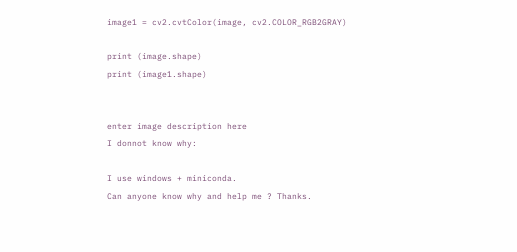image1 = cv2.cvtColor(image, cv2.COLOR_RGB2GRAY)

print (image.shape)
print (image1.shape)


enter image description here
I donnot know why:

I use windows + miniconda.
Can anyone know why and help me ? Thanks.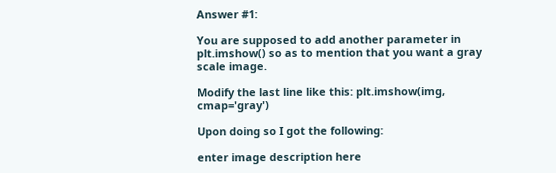Answer #1:

You are supposed to add another parameter in plt.imshow() so as to mention that you want a gray scale image.

Modify the last line like this: plt.imshow(img, cmap='gray')

Upon doing so I got the following:

enter image description here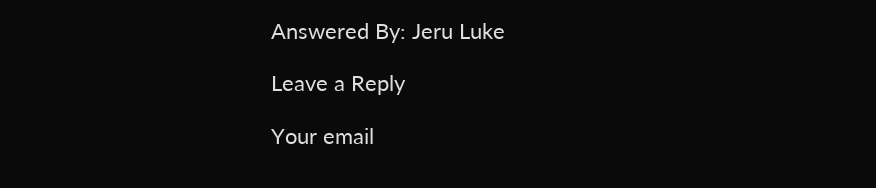Answered By: Jeru Luke

Leave a Reply

Your email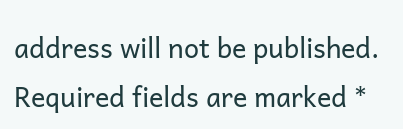address will not be published. Required fields are marked *